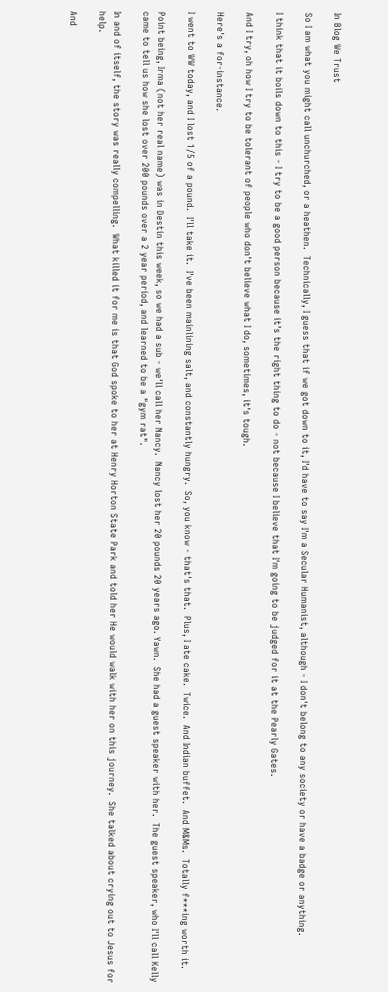In Blog We Trust

So I am what you might call unchurched, or a heathen.  Technically, I guess that if we got down to it, I'd have to say I'm a Secular Humanist, although - I don't belong to any society or have a badge or anything.

I think that it boils down to this - I try to be a good person because it's the right thing to do - not because I believe that I'm going to be judged for it at the Pearly Gates.

And I try, oh how I try to be tolerant of people who don't believe what I do, sometimes, it's tough.

Here's a for-instance.

I went to WW today, and I lost 1/5 of a pound.  I'll take it.  I've been mainlining salt, and constantly hungry.  So, you know - that's that.  Plus, I ate cake.  Twice.  And Indian buffet.  And M&Ms.  Totally f***ing worth it.

Point being, Irma (not her real name) was in Destin this week, so we had a sub - we'll call her Nancy.  Nancy lost her 20 pounds 20 years ago. Yawn.  She had a guest speaker with her.  The guest speaker, who I'll call Kelly came to tell us how she lost over 200 pounds over a 2 year period, and learned to be a "gym rat".

In and of itself, the story was really compelling.  What killed it for me is that God spoke to her at Henry Horton State Park and told her He would walk with her on this journey.  She talked about crying out to Jesus for help.

And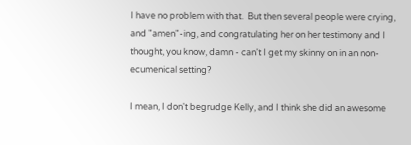I have no problem with that.  But then several people were crying, and "amen"-ing, and congratulating her on her testimony and I thought, you know, damn - can't I get my skinny on in an non-ecumenical setting?

I mean, I don't begrudge Kelly, and I think she did an awesome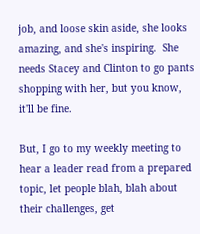job, and loose skin aside, she looks amazing, and she's inspiring.  She needs Stacey and Clinton to go pants shopping with her, but you know,  it'll be fine.

But, I go to my weekly meeting to hear a leader read from a prepared topic, let people blah, blah about their challenges, get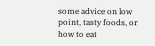some advice on low point, tasty foods, or how to eat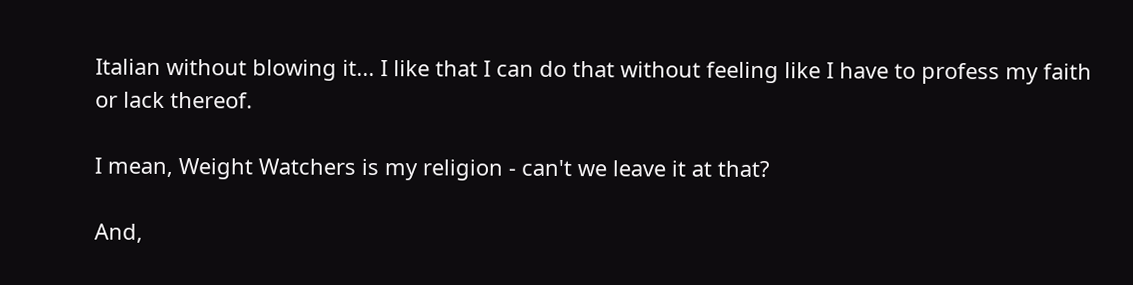Italian without blowing it... I like that I can do that without feeling like I have to profess my faith or lack thereof.

I mean, Weight Watchers is my religion - can't we leave it at that?

And,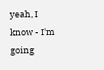yeah, I know - I'm going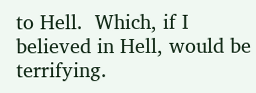to Hell.  Which, if I believed in Hell, would be terrifying.